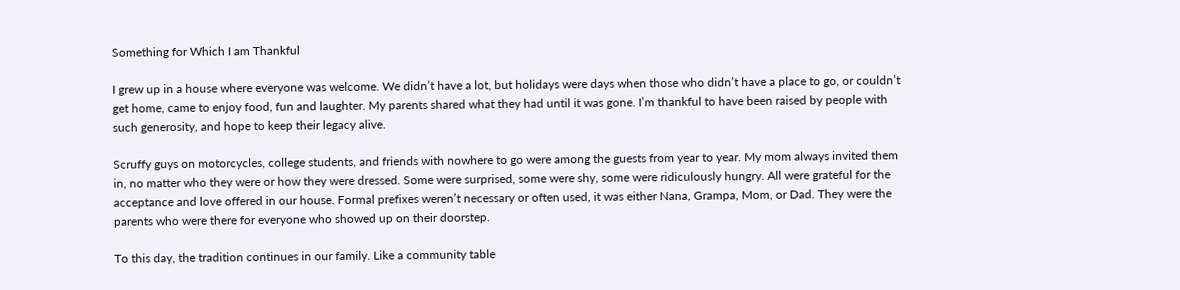Something for Which I am Thankful

I grew up in a house where everyone was welcome. We didn’t have a lot, but holidays were days when those who didn’t have a place to go, or couldn’t get home, came to enjoy food, fun and laughter. My parents shared what they had until it was gone. I’m thankful to have been raised by people with such generosity, and hope to keep their legacy alive.

Scruffy guys on motorcycles, college students, and friends with nowhere to go were among the guests from year to year. My mom always invited them in, no matter who they were or how they were dressed. Some were surprised, some were shy, some were ridiculously hungry. All were grateful for the acceptance and love offered in our house. Formal prefixes weren’t necessary or often used, it was either Nana, Grampa, Mom, or Dad. They were the parents who were there for everyone who showed up on their doorstep.

To this day, the tradition continues in our family. Like a community table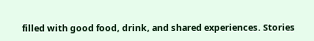filled with good food, drink, and shared experiences. Stories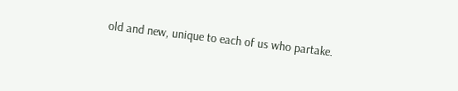old and new, unique to each of us who partake.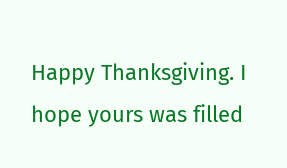Happy Thanksgiving. I hope yours was filled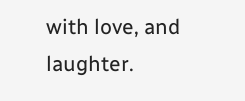with love, and laughter.